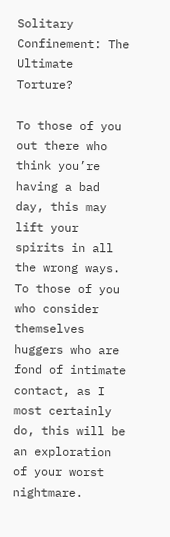Solitary Confinement: The Ultimate Torture?

To those of you out there who think you’re having a bad day, this may lift your spirits in all the wrong ways. To those of you who consider themselves huggers who are fond of intimate contact, as I most certainly do, this will be an exploration of your worst nightmare.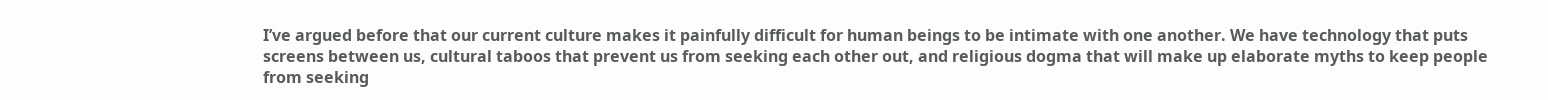I’ve argued before that our current culture makes it painfully difficult for human beings to be intimate with one another. We have technology that puts screens between us, cultural taboos that prevent us from seeking each other out, and religious dogma that will make up elaborate myths to keep people from seeking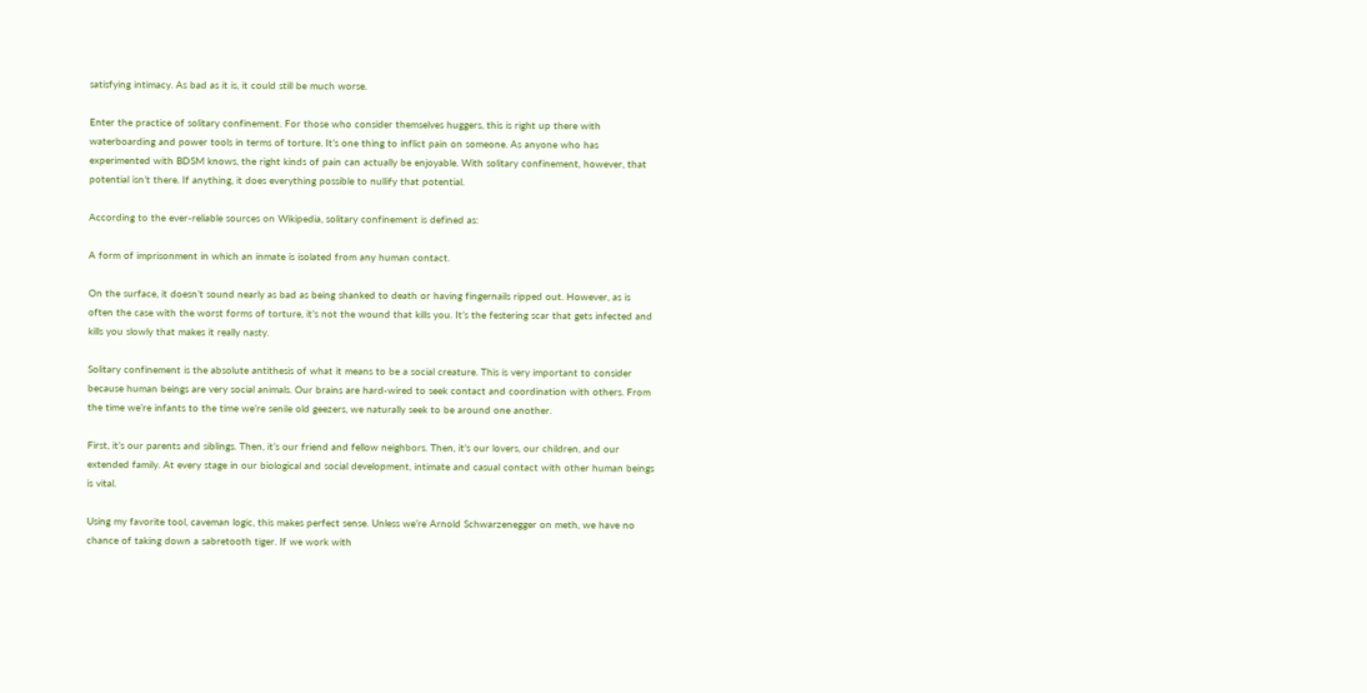satisfying intimacy. As bad as it is, it could still be much worse.

Enter the practice of solitary confinement. For those who consider themselves huggers, this is right up there with waterboarding and power tools in terms of torture. It’s one thing to inflict pain on someone. As anyone who has experimented with BDSM knows, the right kinds of pain can actually be enjoyable. With solitary confinement, however, that potential isn’t there. If anything, it does everything possible to nullify that potential.

According to the ever-reliable sources on Wikipedia, solitary confinement is defined as:

A form of imprisonment in which an inmate is isolated from any human contact.

On the surface, it doesn’t sound nearly as bad as being shanked to death or having fingernails ripped out. However, as is often the case with the worst forms of torture, it’s not the wound that kills you. It’s the festering scar that gets infected and kills you slowly that makes it really nasty.

Solitary confinement is the absolute antithesis of what it means to be a social creature. This is very important to consider because human beings are very social animals. Our brains are hard-wired to seek contact and coordination with others. From the time we’re infants to the time we’re senile old geezers, we naturally seek to be around one another.

First, it’s our parents and siblings. Then, it’s our friend and fellow neighbors. Then, it’s our lovers, our children, and our extended family. At every stage in our biological and social development, intimate and casual contact with other human beings is vital.

Using my favorite tool, caveman logic, this makes perfect sense. Unless we’re Arnold Schwarzenegger on meth, we have no chance of taking down a sabretooth tiger. If we work with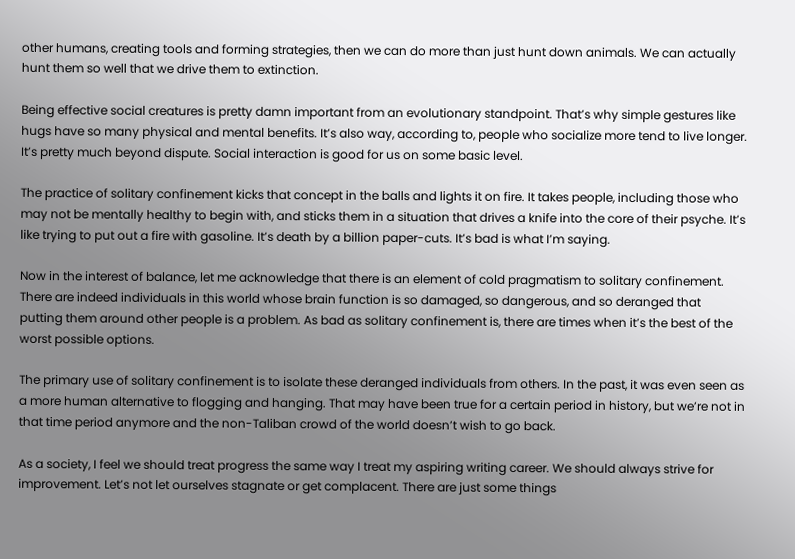other humans, creating tools and forming strategies, then we can do more than just hunt down animals. We can actually hunt them so well that we drive them to extinction.

Being effective social creatures is pretty damn important from an evolutionary standpoint. That’s why simple gestures like hugs have so many physical and mental benefits. It’s also way, according to, people who socialize more tend to live longer. It’s pretty much beyond dispute. Social interaction is good for us on some basic level.

The practice of solitary confinement kicks that concept in the balls and lights it on fire. It takes people, including those who may not be mentally healthy to begin with, and sticks them in a situation that drives a knife into the core of their psyche. It’s like trying to put out a fire with gasoline. It’s death by a billion paper-cuts. It’s bad is what I’m saying.

Now in the interest of balance, let me acknowledge that there is an element of cold pragmatism to solitary confinement. There are indeed individuals in this world whose brain function is so damaged, so dangerous, and so deranged that putting them around other people is a problem. As bad as solitary confinement is, there are times when it’s the best of the worst possible options.

The primary use of solitary confinement is to isolate these deranged individuals from others. In the past, it was even seen as a more human alternative to flogging and hanging. That may have been true for a certain period in history, but we’re not in that time period anymore and the non-Taliban crowd of the world doesn’t wish to go back.

As a society, I feel we should treat progress the same way I treat my aspiring writing career. We should always strive for improvement. Let’s not let ourselves stagnate or get complacent. There are just some things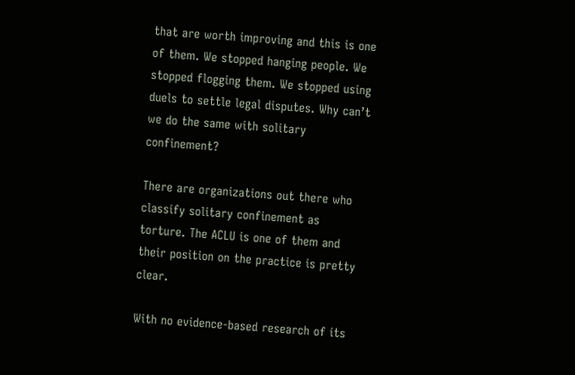that are worth improving and this is one of them. We stopped hanging people. We stopped flogging them. We stopped using duels to settle legal disputes. Why can’t we do the same with solitary confinement?

There are organizations out there who classify solitary confinement as torture. The ACLU is one of them and their position on the practice is pretty clear.

With no evidence-based research of its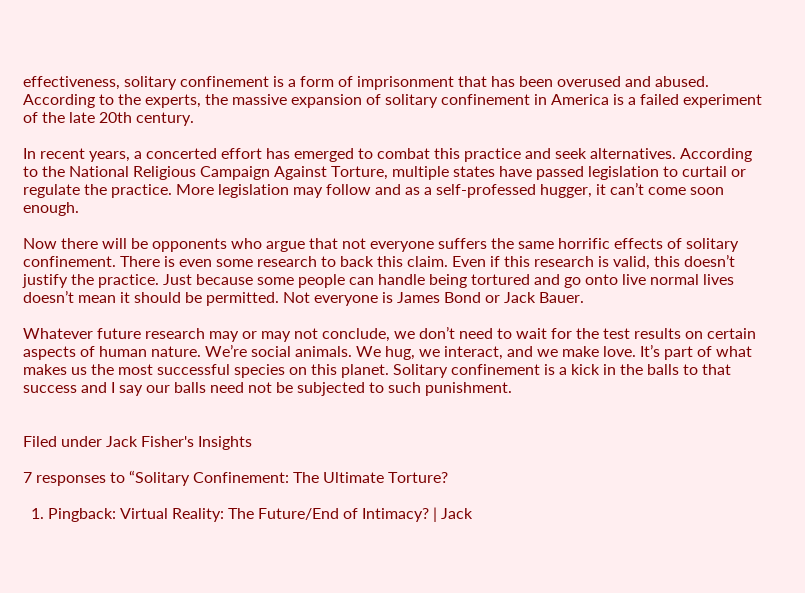effectiveness, solitary confinement is a form of imprisonment that has been overused and abused. According to the experts, the massive expansion of solitary confinement in America is a failed experiment of the late 20th century.

In recent years, a concerted effort has emerged to combat this practice and seek alternatives. According to the National Religious Campaign Against Torture, multiple states have passed legislation to curtail or regulate the practice. More legislation may follow and as a self-professed hugger, it can’t come soon enough.

Now there will be opponents who argue that not everyone suffers the same horrific effects of solitary confinement. There is even some research to back this claim. Even if this research is valid, this doesn’t justify the practice. Just because some people can handle being tortured and go onto live normal lives doesn’t mean it should be permitted. Not everyone is James Bond or Jack Bauer.

Whatever future research may or may not conclude, we don’t need to wait for the test results on certain aspects of human nature. We’re social animals. We hug, we interact, and we make love. It’s part of what makes us the most successful species on this planet. Solitary confinement is a kick in the balls to that success and I say our balls need not be subjected to such punishment.


Filed under Jack Fisher's Insights

7 responses to “Solitary Confinement: The Ultimate Torture?

  1. Pingback: Virtual Reality: The Future/End of Intimacy? | Jack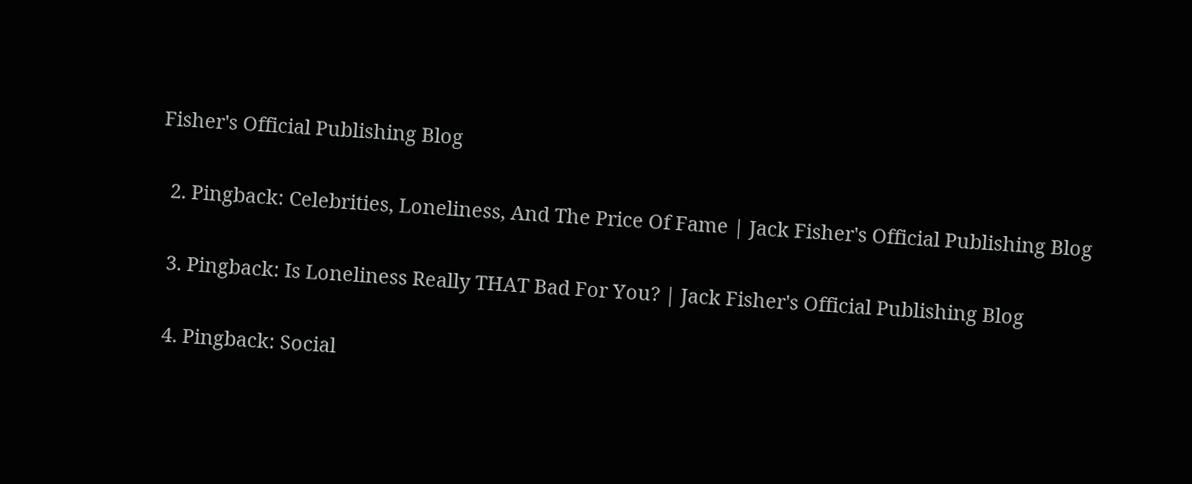Fisher's Official Publishing Blog

  2. Pingback: Celebrities, Loneliness, And The Price Of Fame | Jack Fisher's Official Publishing Blog

  3. Pingback: Is Loneliness Really THAT Bad For You? | Jack Fisher's Official Publishing Blog

  4. Pingback: Social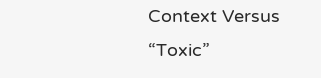Context Versus “Toxic”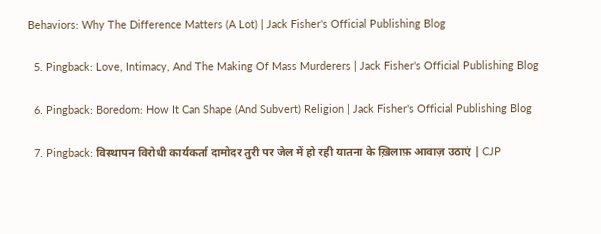Behaviors: Why The Difference Matters (A Lot) | Jack Fisher's Official Publishing Blog

  5. Pingback: Love, Intimacy, And The Making Of Mass Murderers | Jack Fisher's Official Publishing Blog

  6. Pingback: Boredom: How It Can Shape (And Subvert) Religion | Jack Fisher's Official Publishing Blog

  7. Pingback: विस्थापन विरोधी कार्यकर्ता दामोदर तुरी पर जेल में हो रही यातना के ख़िलाफ़ आवाज़ उठाएं | CJP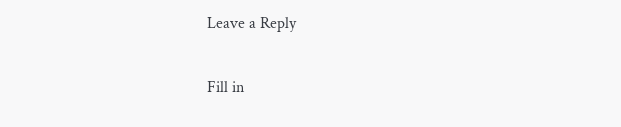Leave a Reply

Fill in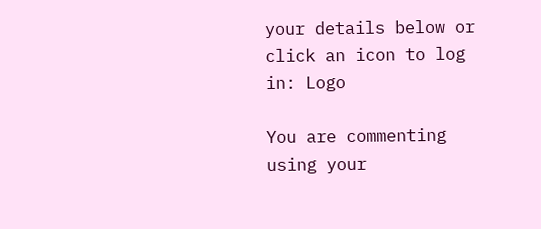your details below or click an icon to log in: Logo

You are commenting using your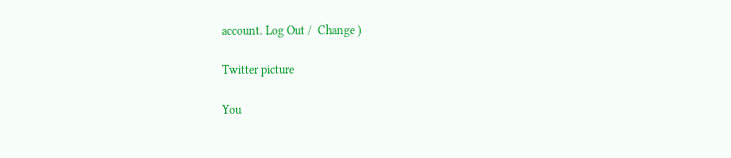account. Log Out /  Change )

Twitter picture

You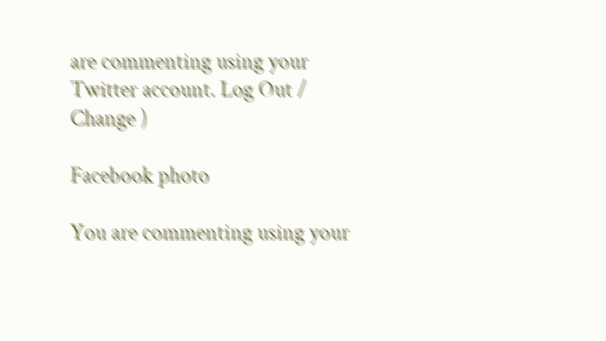are commenting using your Twitter account. Log Out /  Change )

Facebook photo

You are commenting using your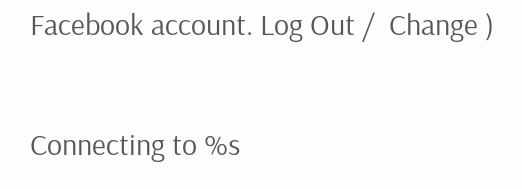Facebook account. Log Out /  Change )

Connecting to %s